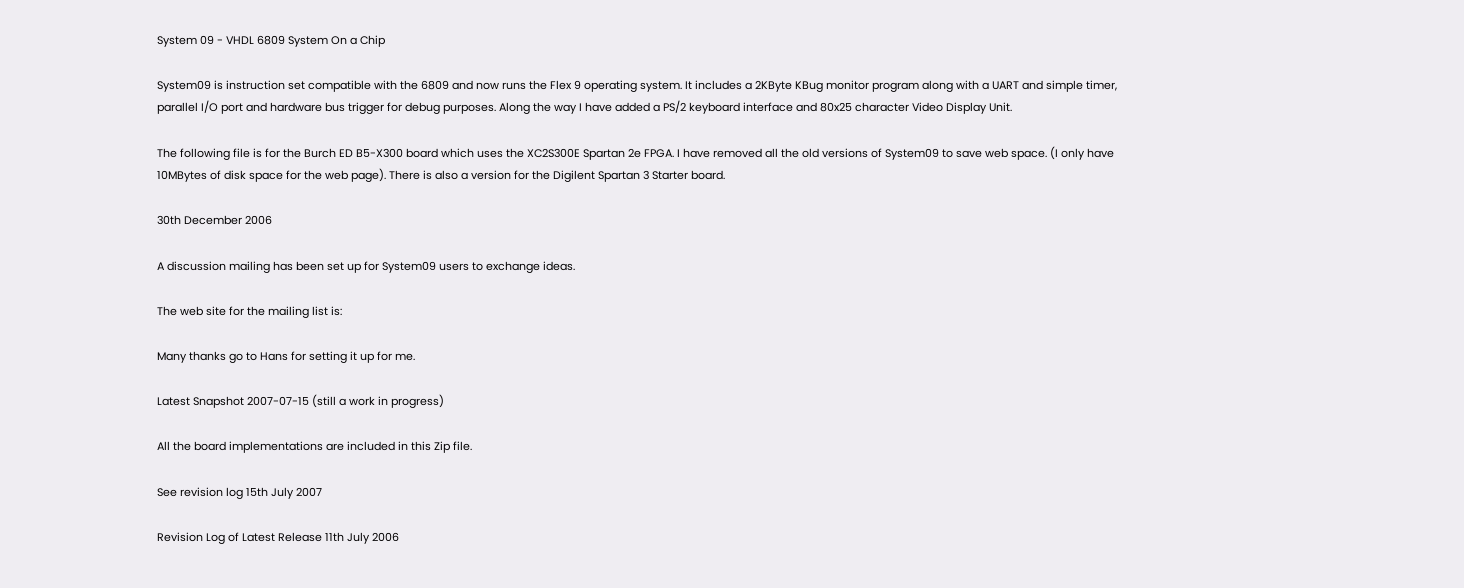System 09 - VHDL 6809 System On a Chip

System09 is instruction set compatible with the 6809 and now runs the Flex 9 operating system. It includes a 2KByte KBug monitor program along with a UART and simple timer, parallel I/O port and hardware bus trigger for debug purposes. Along the way I have added a PS/2 keyboard interface and 80x25 character Video Display Unit.

The following file is for the Burch ED B5-X300 board which uses the XC2S300E Spartan 2e FPGA. I have removed all the old versions of System09 to save web space. (I only have 10MBytes of disk space for the web page). There is also a version for the Digilent Spartan 3 Starter board.

30th December 2006

A discussion mailing has been set up for System09 users to exchange ideas.

The web site for the mailing list is:

Many thanks go to Hans for setting it up for me.

Latest Snapshot 2007-07-15 (still a work in progress)

All the board implementations are included in this Zip file.

See revision log 15th July 2007

Revision Log of Latest Release 11th July 2006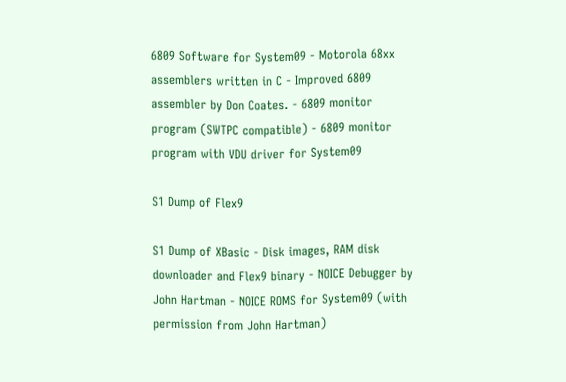6809 Software for System09 - Motorola 68xx assemblers written in C - Improved 6809 assembler by Don Coates. - 6809 monitor program (SWTPC compatible) - 6809 monitor program with VDU driver for System09

S1 Dump of Flex9

S1 Dump of XBasic - Disk images, RAM disk downloader and Flex9 binary - NOICE Debugger by John Hartman - NOICE ROMS for System09 (with permission from John Hartman)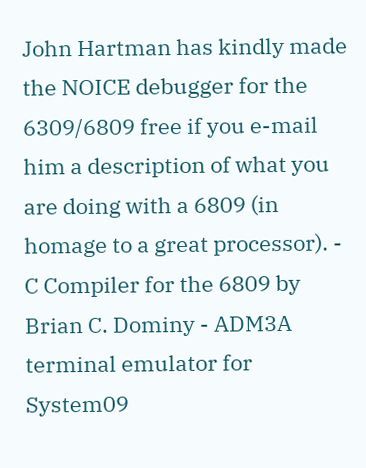John Hartman has kindly made the NOICE debugger for the 6309/6809 free if you e-mail him a description of what you are doing with a 6809 (in homage to a great processor). - C Compiler for the 6809 by Brian C. Dominy - ADM3A terminal emulator for System09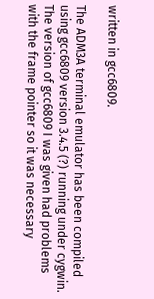written in gcc6809.

The ADM3A terminal emulator has been compiled using gcc6809 version 3.4.5 (?) running under cygwin. The version of gcc6809 I was given had problems with the frame pointer so it was necessary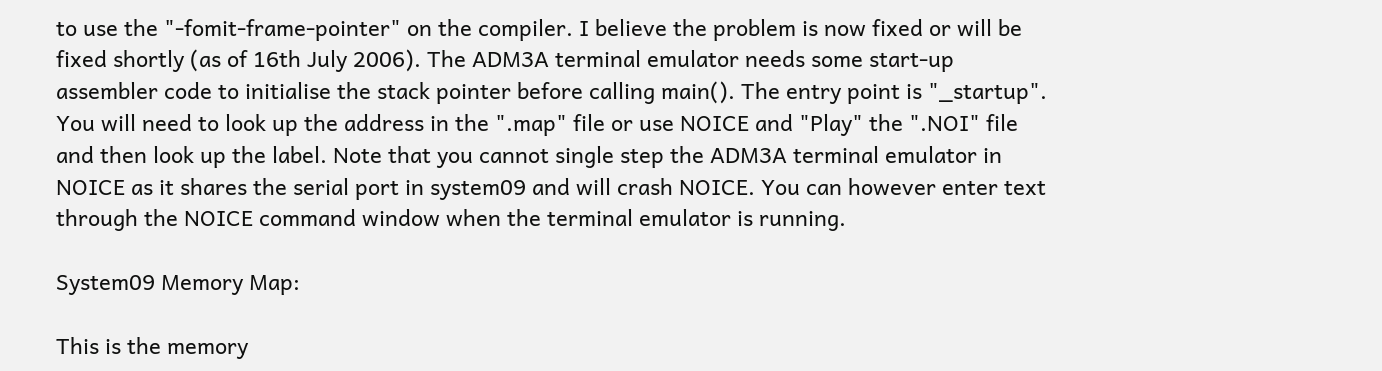to use the "-fomit-frame-pointer" on the compiler. I believe the problem is now fixed or will be fixed shortly (as of 16th July 2006). The ADM3A terminal emulator needs some start-up assembler code to initialise the stack pointer before calling main(). The entry point is "_startup". You will need to look up the address in the ".map" file or use NOICE and "Play" the ".NOI" file and then look up the label. Note that you cannot single step the ADM3A terminal emulator in NOICE as it shares the serial port in system09 and will crash NOICE. You can however enter text through the NOICE command window when the terminal emulator is running.

System09 Memory Map:

This is the memory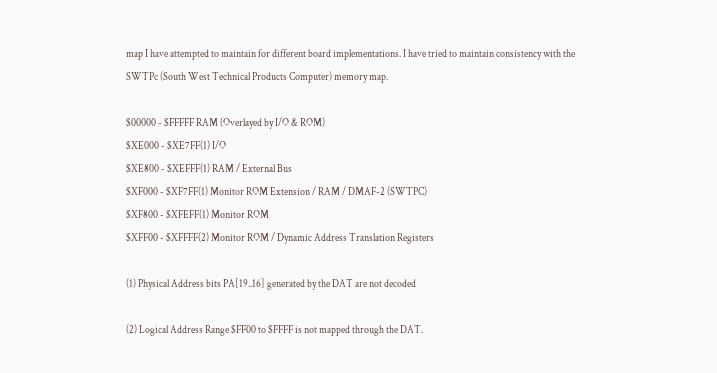map I have attempted to maintain for different board implementations. I have tried to maintain consistency with the SWTPc (South West Technical Products Computer) memory map.

$00000 - $FFFFF RAM (Overlayed by I/O & ROM)
$XE000 - $XE7FF(1) I/O
$XE800 - $XEFFF(1) RAM / External Bus
$XF000 - $XF7FF(1) Monitor ROM Extension / RAM / DMAF-2 (SWTPC)
$XF800 - $XFEFF(1) Monitor ROM
$XFF00 - $XFFFF(2) Monitor ROM / Dynamic Address Translation Registers

(1) Physical Address bits PA[19..16] generated by the DAT are not decoded

(2) Logical Address Range $FF00 to $FFFF is not mapped through the DAT.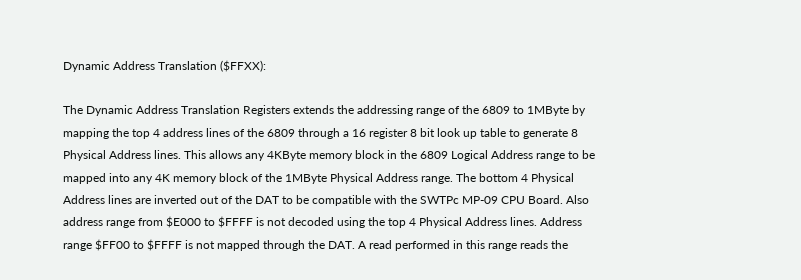Dynamic Address Translation ($FFXX):

The Dynamic Address Translation Registers extends the addressing range of the 6809 to 1MByte by mapping the top 4 address lines of the 6809 through a 16 register 8 bit look up table to generate 8 Physical Address lines. This allows any 4KByte memory block in the 6809 Logical Address range to be mapped into any 4K memory block of the 1MByte Physical Address range. The bottom 4 Physical Address lines are inverted out of the DAT to be compatible with the SWTPc MP-09 CPU Board. Also address range from $E000 to $FFFF is not decoded using the top 4 Physical Address lines. Address range $FF00 to $FFFF is not mapped through the DAT. A read performed in this range reads the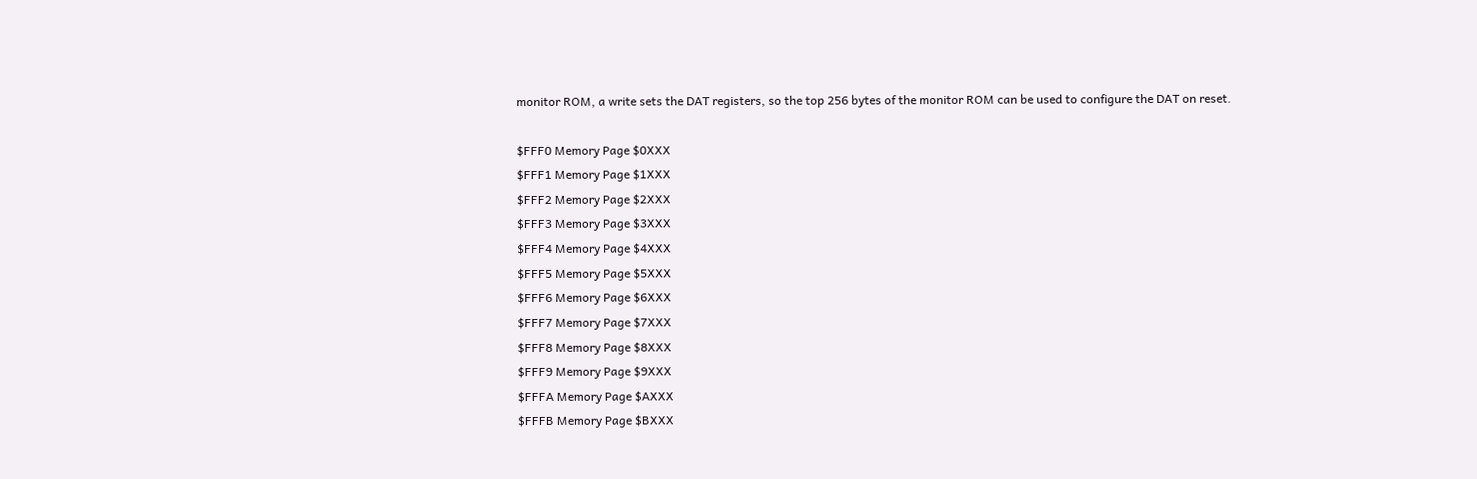monitor ROM, a write sets the DAT registers, so the top 256 bytes of the monitor ROM can be used to configure the DAT on reset.

$FFF0 Memory Page $0XXX
$FFF1 Memory Page $1XXX
$FFF2 Memory Page $2XXX
$FFF3 Memory Page $3XXX
$FFF4 Memory Page $4XXX
$FFF5 Memory Page $5XXX
$FFF6 Memory Page $6XXX
$FFF7 Memory Page $7XXX
$FFF8 Memory Page $8XXX
$FFF9 Memory Page $9XXX
$FFFA Memory Page $AXXX
$FFFB Memory Page $BXXX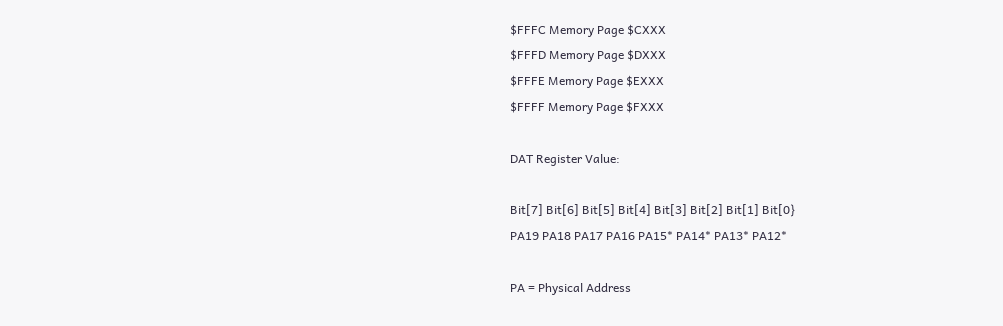$FFFC Memory Page $CXXX
$FFFD Memory Page $DXXX
$FFFE Memory Page $EXXX
$FFFF Memory Page $FXXX

DAT Register Value:

Bit[7] Bit[6] Bit[5] Bit[4] Bit[3] Bit[2] Bit[1] Bit[0}
PA19 PA18 PA17 PA16 PA15* PA14* PA13* PA12*

PA = Physical Address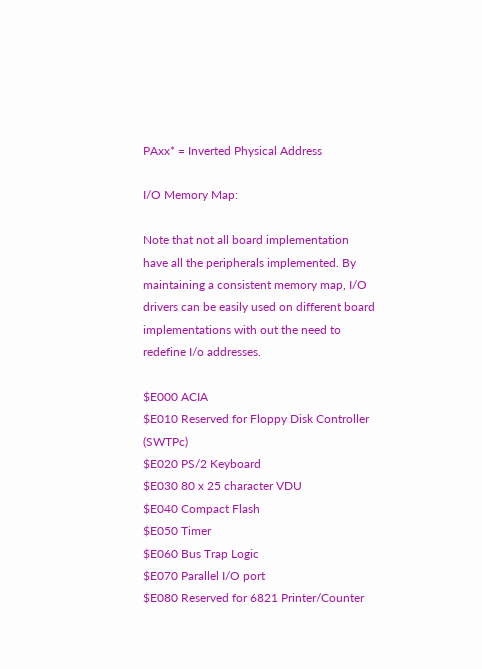PAxx* = Inverted Physical Address

I/O Memory Map:

Note that not all board implementation have all the peripherals implemented. By maintaining a consistent memory map, I/O drivers can be easily used on different board implementations with out the need to redefine I/o addresses.

$E000 ACIA
$E010 Reserved for Floppy Disk Controller (SWTPc)
$E020 PS/2 Keyboard
$E030 80 x 25 character VDU
$E040 Compact Flash
$E050 Timer
$E060 Bus Trap Logic
$E070 Parallel I/O port
$E080 Reserved for 6821 Printer/Counter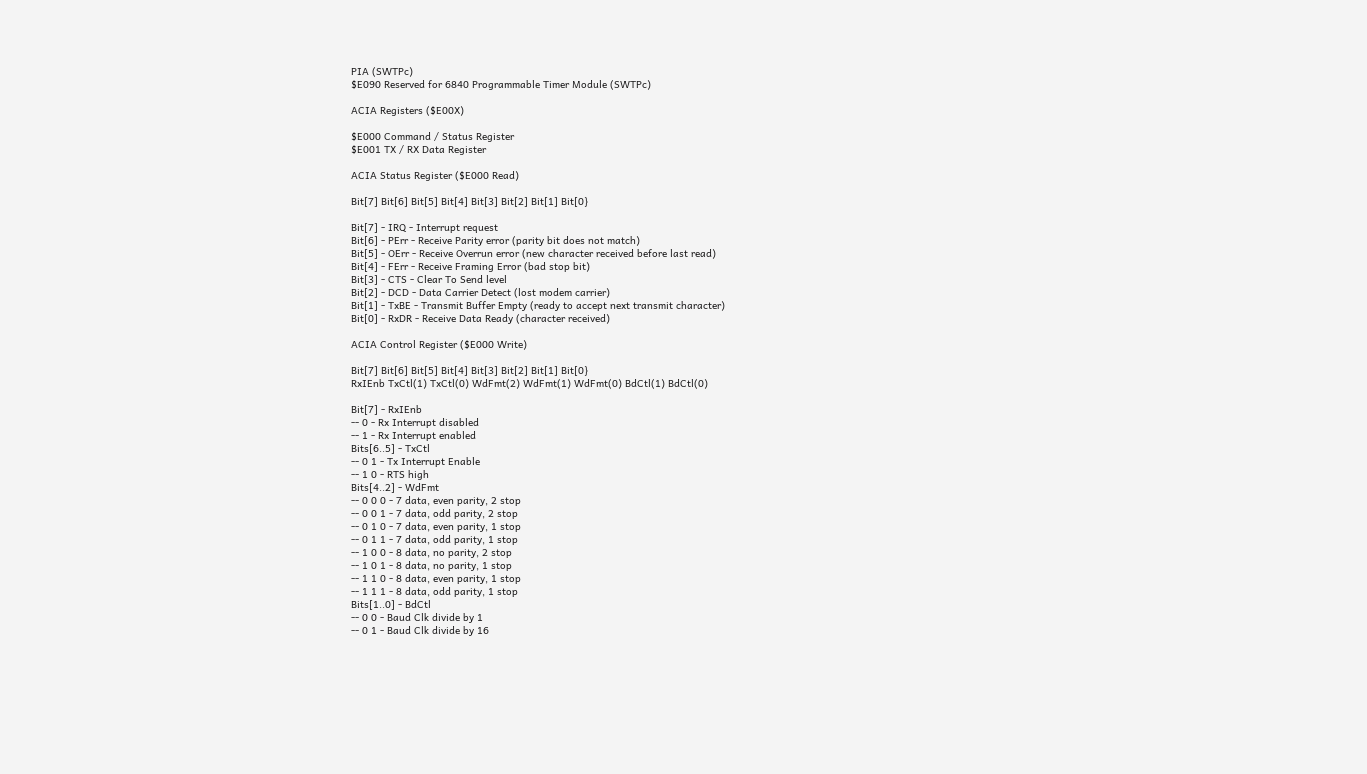PIA (SWTPc)
$E090 Reserved for 6840 Programmable Timer Module (SWTPc)

ACIA Registers ($E00X)

$E000 Command / Status Register
$E001 TX / RX Data Register

ACIA Status Register ($E000 Read)

Bit[7] Bit[6] Bit[5] Bit[4] Bit[3] Bit[2] Bit[1] Bit[0}

Bit[7] - IRQ - Interrupt request
Bit[6] - PErr - Receive Parity error (parity bit does not match)
Bit[5] - OErr - Receive Overrun error (new character received before last read)
Bit[4] - FErr - Receive Framing Error (bad stop bit)
Bit[3] - CTS - Clear To Send level
Bit[2] - DCD - Data Carrier Detect (lost modem carrier)
Bit[1] - TxBE - Transmit Buffer Empty (ready to accept next transmit character)
Bit[0] - RxDR - Receive Data Ready (character received)

ACIA Control Register ($E000 Write)

Bit[7] Bit[6] Bit[5] Bit[4] Bit[3] Bit[2] Bit[1] Bit[0}
RxIEnb TxCtl(1) TxCtl(0) WdFmt(2) WdFmt(1) WdFmt(0) BdCtl(1) BdCtl(0)

Bit[7] - RxIEnb
-- 0 - Rx Interrupt disabled
-- 1 - Rx Interrupt enabled
Bits[6..5] - TxCtl
-- 0 1 - Tx Interrupt Enable
-- 1 0 - RTS high
Bits[4..2] - WdFmt
-- 0 0 0 - 7 data, even parity, 2 stop
-- 0 0 1 - 7 data, odd parity, 2 stop
-- 0 1 0 - 7 data, even parity, 1 stop
-- 0 1 1 - 7 data, odd parity, 1 stop
-- 1 0 0 - 8 data, no parity, 2 stop
-- 1 0 1 - 8 data, no parity, 1 stop
-- 1 1 0 - 8 data, even parity, 1 stop
-- 1 1 1 - 8 data, odd parity, 1 stop
Bits[1..0] - BdCtl
-- 0 0 - Baud Clk divide by 1
-- 0 1 - Baud Clk divide by 16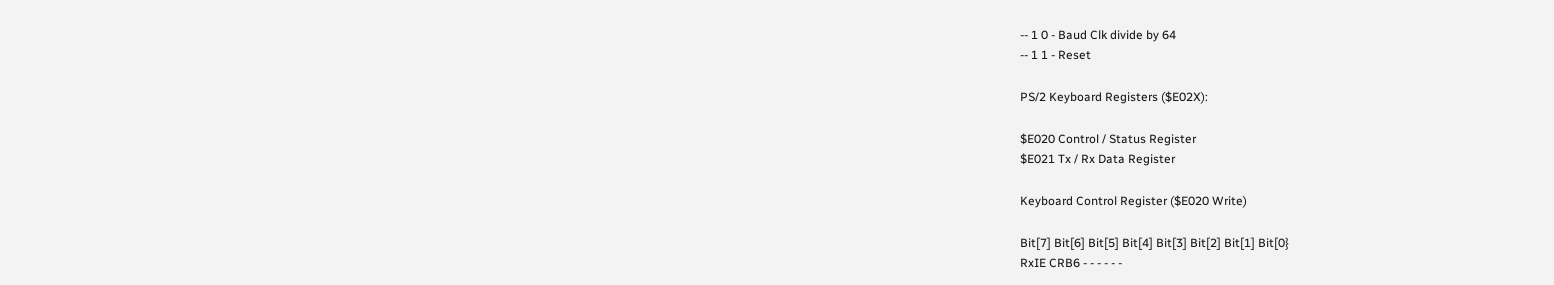-- 1 0 - Baud Clk divide by 64
-- 1 1 - Reset

PS/2 Keyboard Registers ($E02X):

$E020 Control / Status Register
$E021 Tx / Rx Data Register

Keyboard Control Register ($E020 Write)

Bit[7] Bit[6] Bit[5] Bit[4] Bit[3] Bit[2] Bit[1] Bit[0}
RxIE CRB6 - - - - - -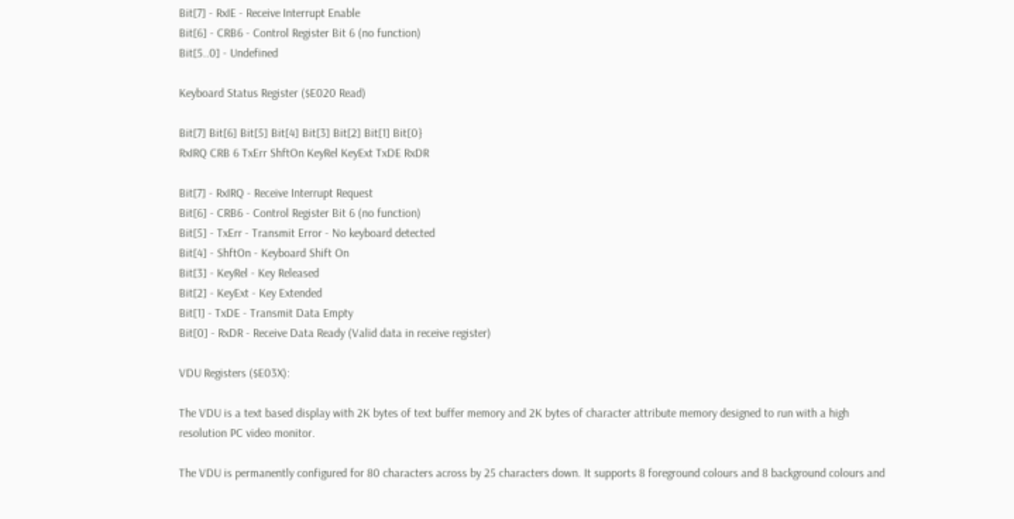Bit[7] - RxIE - Receive Interrupt Enable
Bit[6] - CRB6 - Control Register Bit 6 (no function)
Bit[5..0] - Undefined

Keyboard Status Register ($E020 Read)

Bit[7] Bit[6] Bit[5] Bit[4] Bit[3] Bit[2] Bit[1] Bit[0}
RxIRQ CRB 6 TxErr ShftOn KeyRel KeyExt TxDE RxDR

Bit[7] - RxIRQ - Receive Interrupt Request
Bit[6] - CRB6 - Control Register Bit 6 (no function)
Bit[5] - TxErr - Transmit Error - No keyboard detected
Bit[4] - ShftOn - Keyboard Shift On
Bit[3] - KeyRel - Key Released
Bit[2] - KeyExt - Key Extended
Bit[1] - TxDE - Transmit Data Empty
Bit[0] - RxDR - Receive Data Ready (Valid data in receive register)

VDU Registers ($E03X):

The VDU is a text based display with 2K bytes of text buffer memory and 2K bytes of character attribute memory designed to run with a high resolution PC video monitor.

The VDU is permanently configured for 80 characters across by 25 characters down. It supports 8 foreground colours and 8 background colours and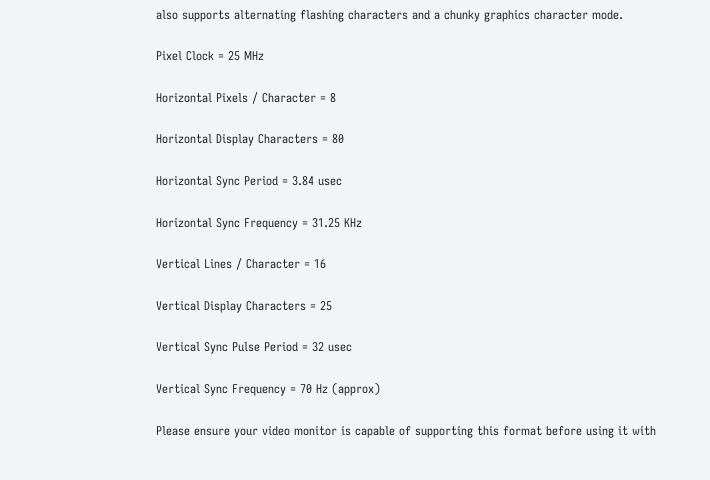also supports alternating flashing characters and a chunky graphics character mode.

Pixel Clock = 25 MHz

Horizontal Pixels / Character = 8

Horizontal Display Characters = 80

Horizontal Sync Period = 3.84 usec

Horizontal Sync Frequency = 31.25 KHz

Vertical Lines / Character = 16

Vertical Display Characters = 25

Vertical Sync Pulse Period = 32 usec

Vertical Sync Frequency = 70 Hz (approx)

Please ensure your video monitor is capable of supporting this format before using it with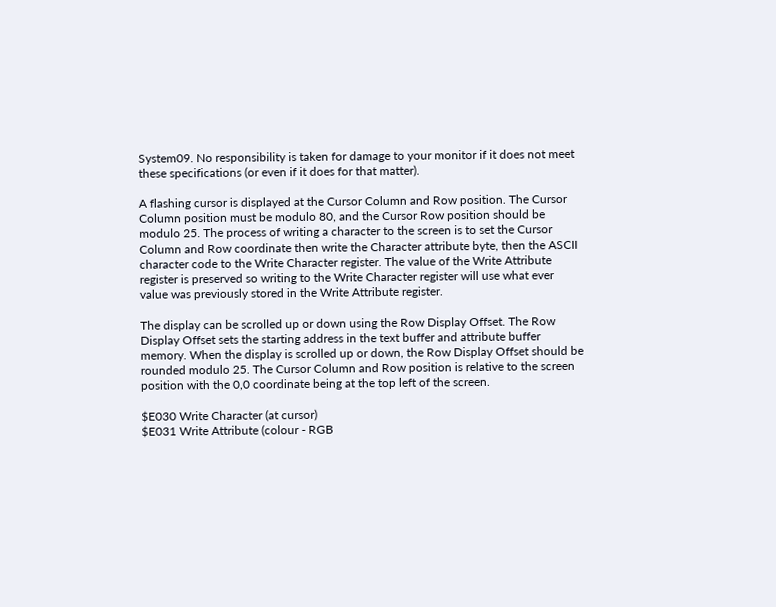System09. No responsibility is taken for damage to your monitor if it does not meet these specifications (or even if it does for that matter).

A flashing cursor is displayed at the Cursor Column and Row position. The Cursor Column position must be modulo 80, and the Cursor Row position should be modulo 25. The process of writing a character to the screen is to set the Cursor Column and Row coordinate then write the Character attribute byte, then the ASCII character code to the Write Character register. The value of the Write Attribute register is preserved so writing to the Write Character register will use what ever value was previously stored in the Write Attribute register.

The display can be scrolled up or down using the Row Display Offset. The Row Display Offset sets the starting address in the text buffer and attribute buffer memory. When the display is scrolled up or down, the Row Display Offset should be rounded modulo 25. The Cursor Column and Row position is relative to the screen position with the 0,0 coordinate being at the top left of the screen.

$E030 Write Character (at cursor)
$E031 Write Attribute (colour - RGB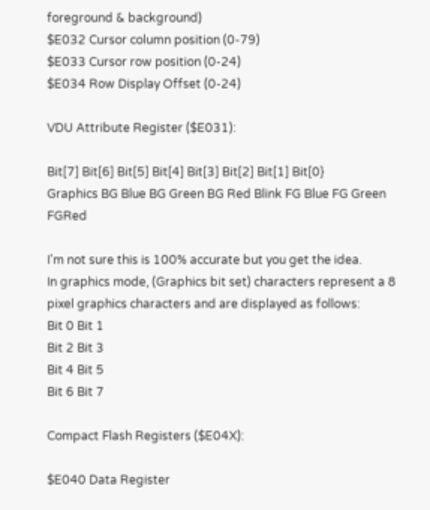foreground & background)
$E032 Cursor column position (0-79)
$E033 Cursor row position (0-24)
$E034 Row Display Offset (0-24)

VDU Attribute Register ($E031):

Bit[7] Bit[6] Bit[5] Bit[4] Bit[3] Bit[2] Bit[1] Bit[0}
Graphics BG Blue BG Green BG Red Blink FG Blue FG Green FGRed

I'm not sure this is 100% accurate but you get the idea.
In graphics mode, (Graphics bit set) characters represent a 8 pixel graphics characters and are displayed as follows:
Bit 0 Bit 1
Bit 2 Bit 3
Bit 4 Bit 5
Bit 6 Bit 7

Compact Flash Registers ($E04X):

$E040 Data Register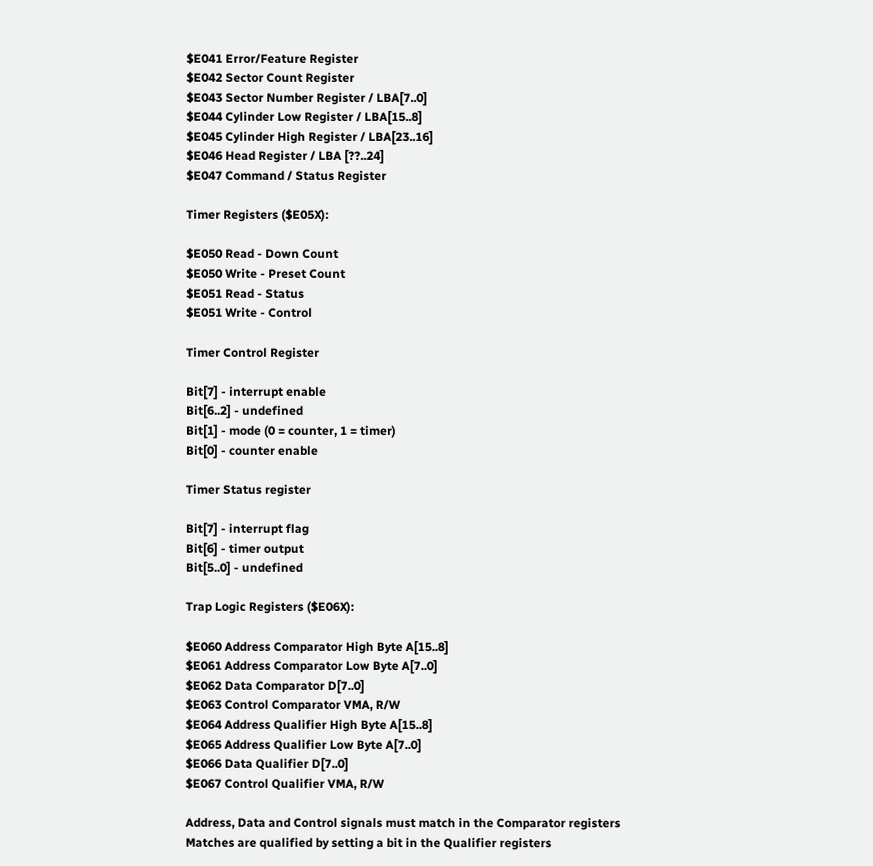$E041 Error/Feature Register
$E042 Sector Count Register
$E043 Sector Number Register / LBA[7..0]
$E044 Cylinder Low Register / LBA[15..8]
$E045 Cylinder High Register / LBA[23..16]
$E046 Head Register / LBA [??..24]
$E047 Command / Status Register

Timer Registers ($E05X):

$E050 Read - Down Count
$E050 Write - Preset Count
$E051 Read - Status
$E051 Write - Control

Timer Control Register

Bit[7] - interrupt enable
Bit[6..2] - undefined
Bit[1] - mode (0 = counter, 1 = timer)
Bit[0] - counter enable

Timer Status register

Bit[7] - interrupt flag
Bit[6] - timer output
Bit[5..0] - undefined

Trap Logic Registers ($E06X):

$E060 Address Comparator High Byte A[15..8]
$E061 Address Comparator Low Byte A[7..0]
$E062 Data Comparator D[7..0]
$E063 Control Comparator VMA, R/W
$E064 Address Qualifier High Byte A[15..8]
$E065 Address Qualifier Low Byte A[7..0]
$E066 Data Qualifier D[7..0]
$E067 Control Qualifier VMA, R/W

Address, Data and Control signals must match in the Comparator registers
Matches are qualified by setting a bit in the Qualifier registers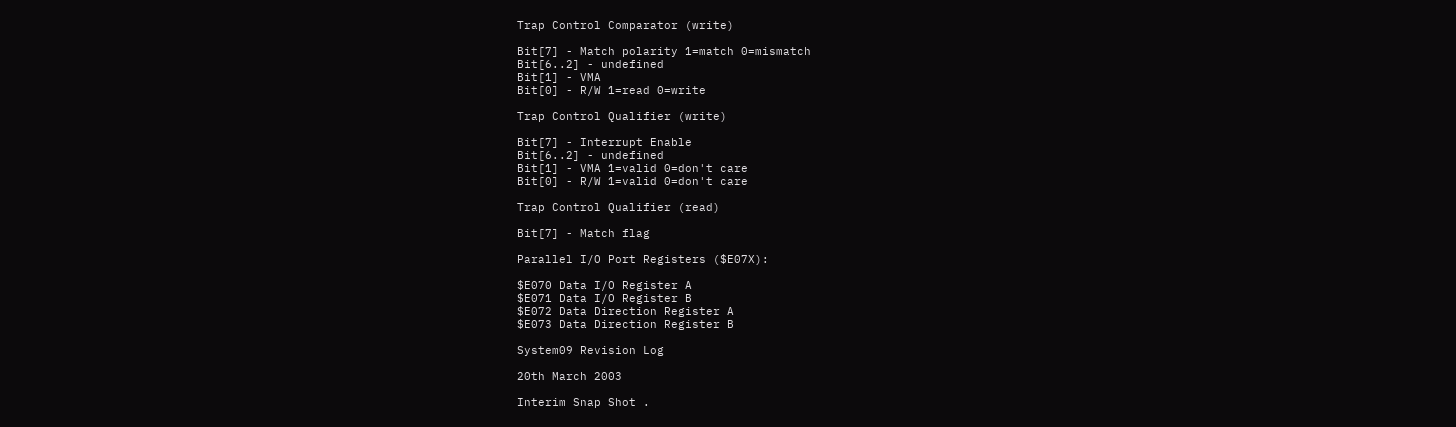Trap Control Comparator (write)

Bit[7] - Match polarity 1=match 0=mismatch
Bit[6..2] - undefined
Bit[1] - VMA
Bit[0] - R/W 1=read 0=write

Trap Control Qualifier (write)

Bit[7] - Interrupt Enable
Bit[6..2] - undefined
Bit[1] - VMA 1=valid 0=don't care
Bit[0] - R/W 1=valid 0=don't care

Trap Control Qualifier (read)

Bit[7] - Match flag

Parallel I/O Port Registers ($E07X):

$E070 Data I/O Register A
$E071 Data I/O Register B
$E072 Data Direction Register A
$E073 Data Direction Register B

System09 Revision Log

20th March 2003

Interim Snap Shot .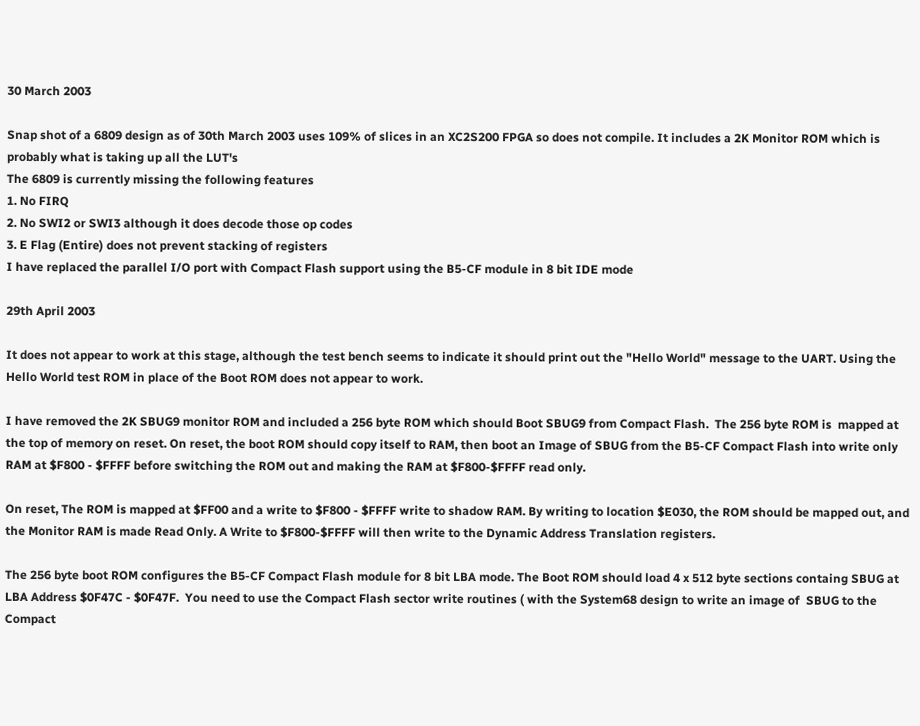30 March 2003

Snap shot of a 6809 design as of 30th March 2003 uses 109% of slices in an XC2S200 FPGA so does not compile. It includes a 2K Monitor ROM which is probably what is taking up all the LUT's
The 6809 is currently missing the following features
1. No FIRQ
2. No SWI2 or SWI3 although it does decode those op codes
3. E Flag (Entire) does not prevent stacking of registers
I have replaced the parallel I/O port with Compact Flash support using the B5-CF module in 8 bit IDE mode

29th April 2003

It does not appear to work at this stage, although the test bench seems to indicate it should print out the "Hello World" message to the UART. Using the Hello World test ROM in place of the Boot ROM does not appear to work.

I have removed the 2K SBUG9 monitor ROM and included a 256 byte ROM which should Boot SBUG9 from Compact Flash.  The 256 byte ROM is  mapped at the top of memory on reset. On reset, the boot ROM should copy itself to RAM, then boot an Image of SBUG from the B5-CF Compact Flash into write only RAM at $F800 - $FFFF before switching the ROM out and making the RAM at $F800-$FFFF read only.

On reset, The ROM is mapped at $FF00 and a write to $F800 - $FFFF write to shadow RAM. By writing to location $E030, the ROM should be mapped out, and the Monitor RAM is made Read Only. A Write to $F800-$FFFF will then write to the Dynamic Address Translation registers.

The 256 byte boot ROM configures the B5-CF Compact Flash module for 8 bit LBA mode. The Boot ROM should load 4 x 512 byte sections containg SBUG at LBA Address $0F47C - $0F47F.  You need to use the Compact Flash sector write routines ( with the System68 design to write an image of  SBUG to the Compact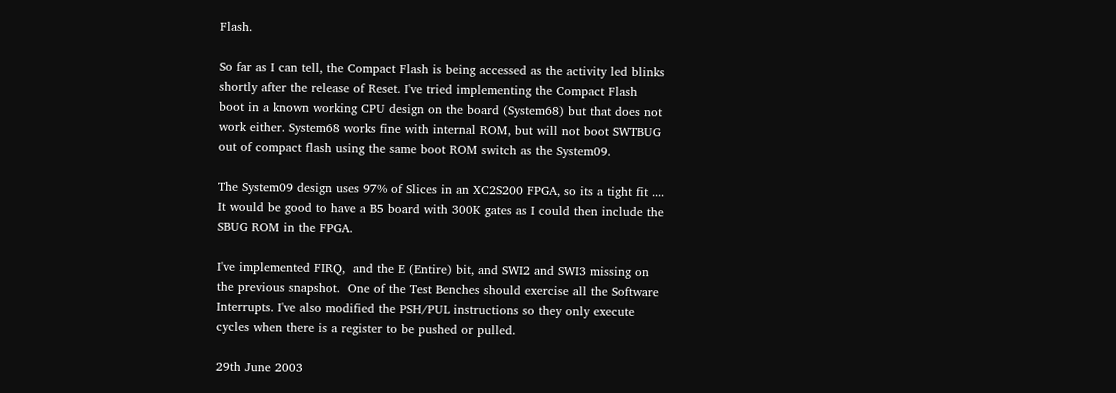Flash.

So far as I can tell, the Compact Flash is being accessed as the activity led blinks shortly after the release of Reset. I've tried implementing the Compact Flash boot in a known working CPU design on the board (System68) but that does not work either. System68 works fine with internal ROM, but will not boot SWTBUG out of compact flash using the same boot ROM switch as the System09.

The System09 design uses 97% of Slices in an XC2S200 FPGA, so its a tight fit .... It would be good to have a B5 board with 300K gates as I could then include the SBUG ROM in the FPGA.

I've implemented FIRQ,  and the E (Entire) bit, and SWI2 and SWI3 missing on the previous snapshot.  One of the Test Benches should exercise all the Software Interrupts. I've also modified the PSH/PUL instructions so they only execute cycles when there is a register to be pushed or pulled.

29th June 2003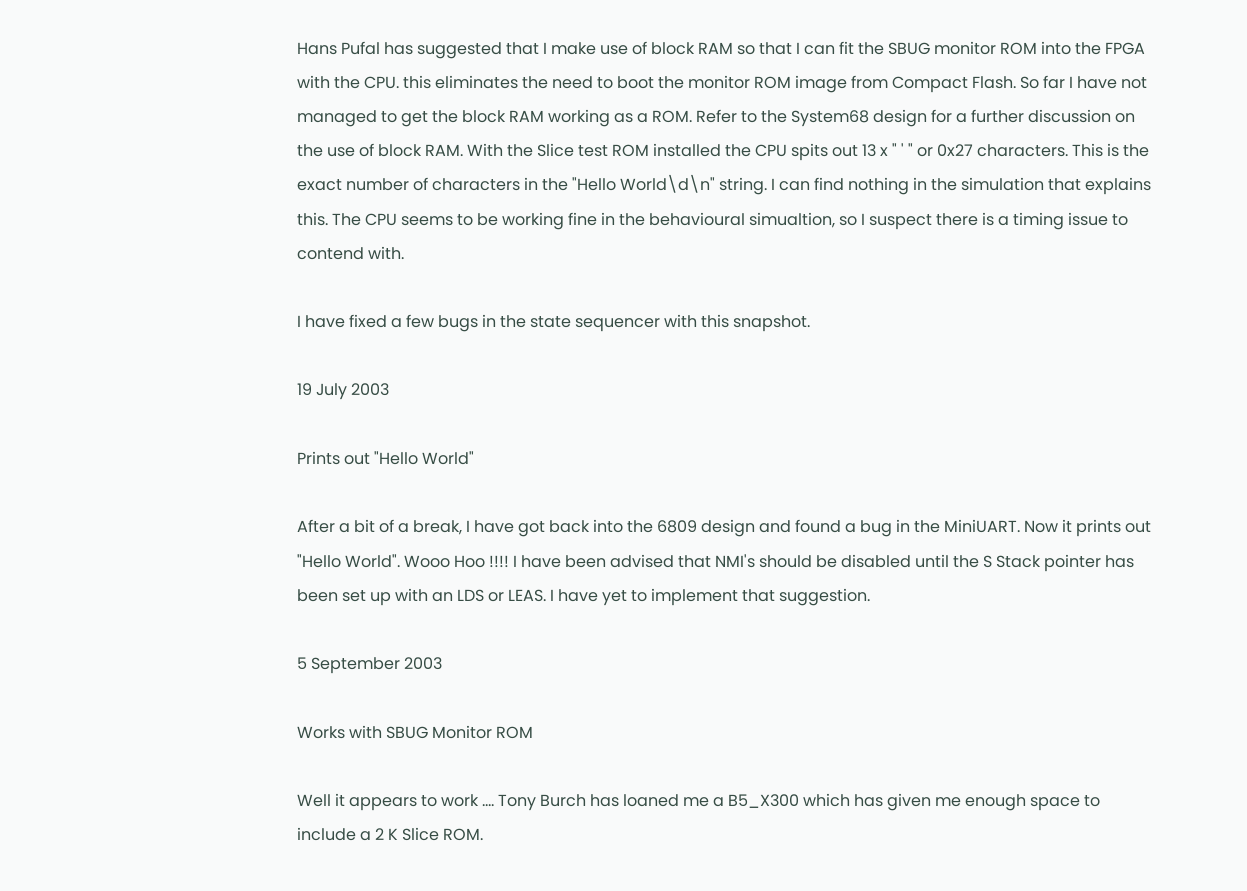Hans Pufal has suggested that I make use of block RAM so that I can fit the SBUG monitor ROM into the FPGA with the CPU. this eliminates the need to boot the monitor ROM image from Compact Flash. So far I have not managed to get the block RAM working as a ROM. Refer to the System68 design for a further discussion on the use of block RAM. With the Slice test ROM installed the CPU spits out 13 x " ' " or 0x27 characters. This is the exact number of characters in the "Hello World\d\n" string. I can find nothing in the simulation that explains this. The CPU seems to be working fine in the behavioural simualtion, so I suspect there is a timing issue to contend with.

I have fixed a few bugs in the state sequencer with this snapshot.

19 July 2003

Prints out "Hello World"

After a bit of a break, I have got back into the 6809 design and found a bug in the MiniUART. Now it prints out "Hello World". Wooo Hoo !!!! I have been advised that NMI's should be disabled until the S Stack pointer has been set up with an LDS or LEAS. I have yet to implement that suggestion.

5 September 2003

Works with SBUG Monitor ROM

Well it appears to work .... Tony Burch has loaned me a B5_X300 which has given me enough space to include a 2 K Slice ROM.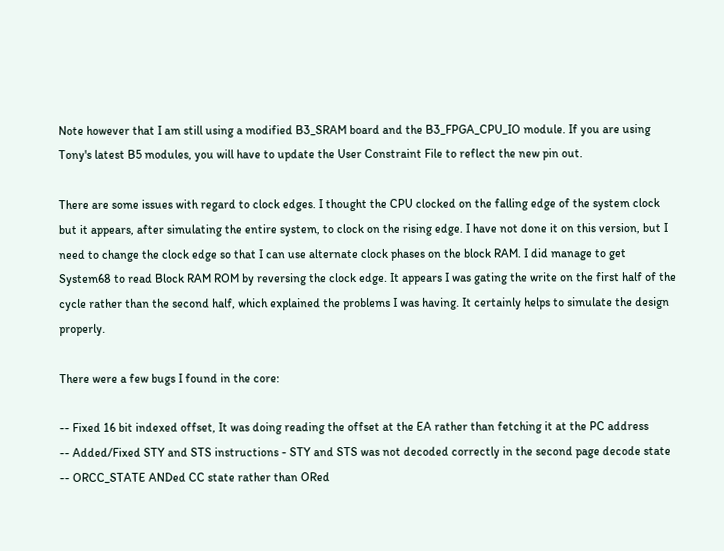Note however that I am still using a modified B3_SRAM board and the B3_FPGA_CPU_IO module. If you are using Tony's latest B5 modules, you will have to update the User Constraint File to reflect the new pin out.

There are some issues with regard to clock edges. I thought the CPU clocked on the falling edge of the system clock but it appears, after simulating the entire system, to clock on the rising edge. I have not done it on this version, but I need to change the clock edge so that I can use alternate clock phases on the block RAM. I did manage to get System68 to read Block RAM ROM by reversing the clock edge. It appears I was gating the write on the first half of the cycle rather than the second half, which explained the problems I was having. It certainly helps to simulate the design properly.

There were a few bugs I found in the core:

-- Fixed 16 bit indexed offset, It was doing reading the offset at the EA rather than fetching it at the PC address
-- Added/Fixed STY and STS instructions - STY and STS was not decoded correctly in the second page decode state
-- ORCC_STATE ANDed CC state rather than ORed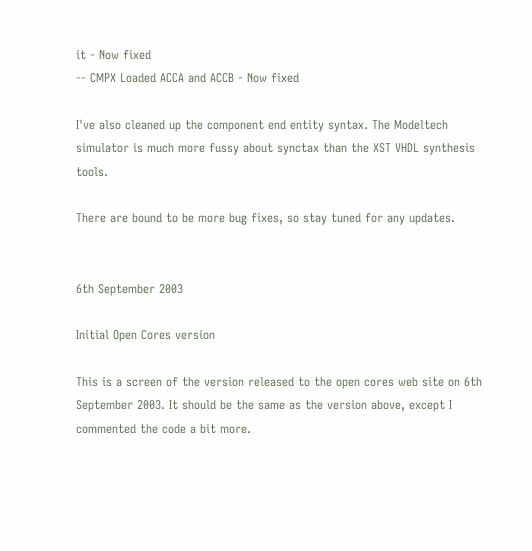it - Now fixed
-- CMPX Loaded ACCA and ACCB - Now fixed

I've also cleaned up the component end entity syntax. The Modeltech simulator is much more fussy about synctax than the XST VHDL synthesis tools.

There are bound to be more bug fixes, so stay tuned for any updates.


6th September 2003

Initial Open Cores version

This is a screen of the version released to the open cores web site on 6th September 2003. It should be the same as the version above, except I commented the code a bit more.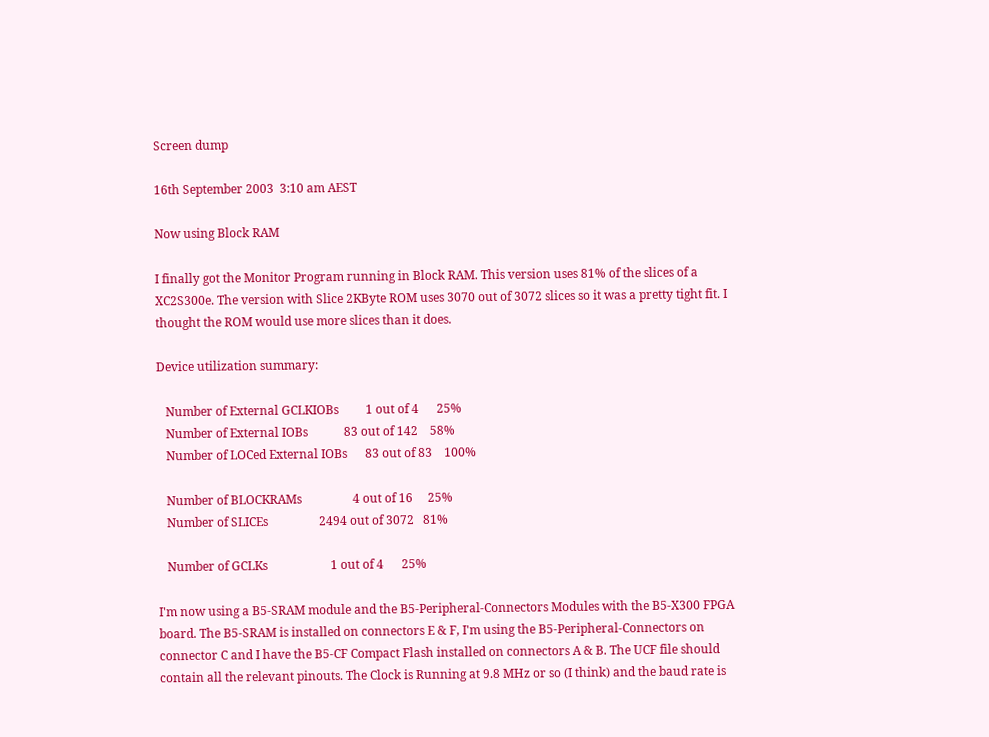Screen dump

16th September 2003  3:10 am AEST

Now using Block RAM

I finally got the Monitor Program running in Block RAM. This version uses 81% of the slices of a XC2S300e. The version with Slice 2KByte ROM uses 3070 out of 3072 slices so it was a pretty tight fit. I thought the ROM would use more slices than it does.

Device utilization summary:

   Number of External GCLKIOBs         1 out of 4      25%
   Number of External IOBs            83 out of 142    58%
   Number of LOCed External IOBs      83 out of 83    100%

   Number of BLOCKRAMs                 4 out of 16     25%
   Number of SLICEs                 2494 out of 3072   81%

   Number of GCLKs                     1 out of 4      25%

I'm now using a B5-SRAM module and the B5-Peripheral-Connectors Modules with the B5-X300 FPGA board. The B5-SRAM is installed on connectors E & F, I'm using the B5-Peripheral-Connectors on connector C and I have the B5-CF Compact Flash installed on connectors A & B. The UCF file should contain all the relevant pinouts. The Clock is Running at 9.8 MHz or so (I think) and the baud rate is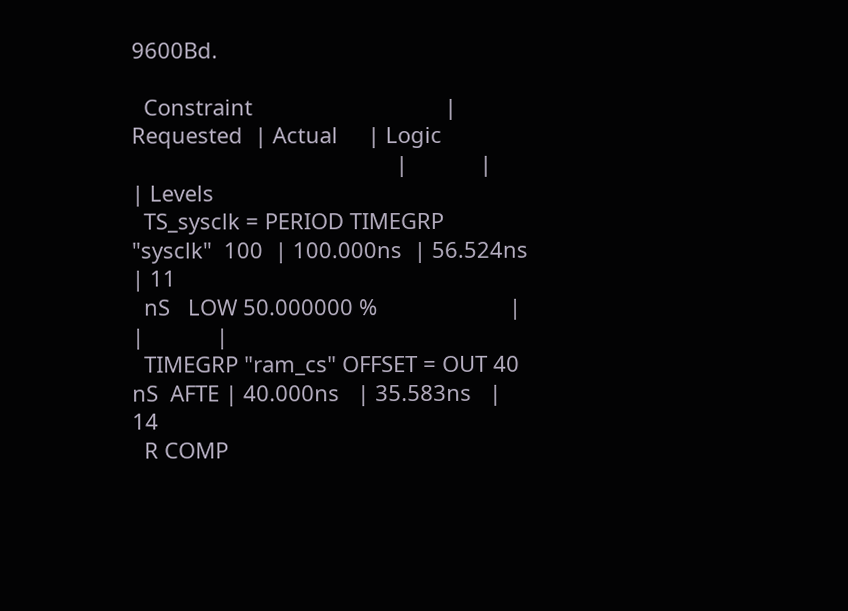9600Bd.

  Constraint                                | Requested  | Actual     | Logic
                                            |            |            | Levels
  TS_sysclk = PERIOD TIMEGRP "sysclk"  100  | 100.000ns  | 56.524ns   | 11
  nS   LOW 50.000000 %                      |            |            |
  TIMEGRP "ram_cs" OFFSET = OUT 40 nS  AFTE | 40.000ns   | 35.583ns   | 14
  R COMP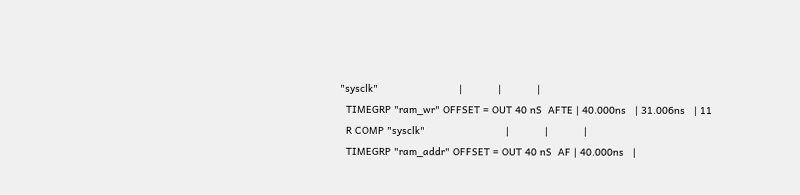"sysclk"                           |            |            |
  TIMEGRP "ram_wr" OFFSET = OUT 40 nS  AFTE | 40.000ns   | 31.006ns   | 11
  R COMP "sysclk"                           |            |            |
  TIMEGRP "ram_addr" OFFSET = OUT 40 nS  AF | 40.000ns   |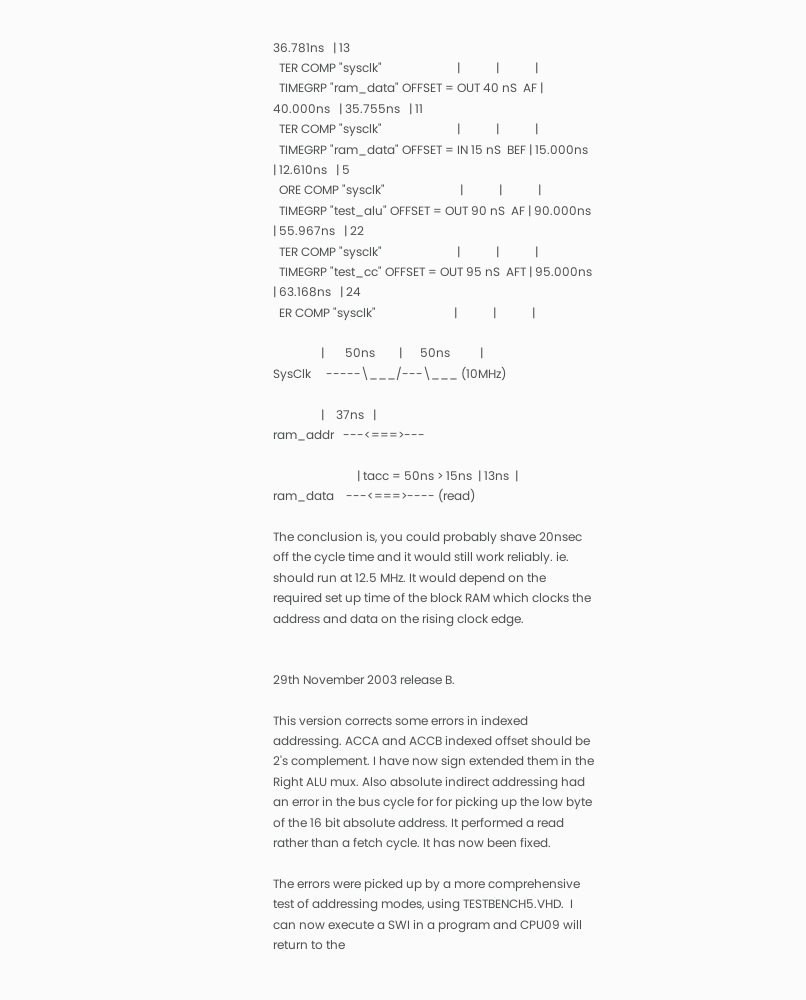36.781ns   | 13
  TER COMP "sysclk"                         |            |            |
  TIMEGRP "ram_data" OFFSET = OUT 40 nS  AF | 40.000ns   | 35.755ns   | 11
  TER COMP "sysclk"                         |            |            |
  TIMEGRP "ram_data" OFFSET = IN 15 nS  BEF | 15.000ns   | 12.610ns   | 5
  ORE COMP "sysclk"                         |            |            |
  TIMEGRP "test_alu" OFFSET = OUT 90 nS  AF | 90.000ns   | 55.967ns   | 22
  TER COMP "sysclk"                         |            |            |
  TIMEGRP "test_cc" OFFSET = OUT 95 nS  AFT | 95.000ns   | 63.168ns   | 24
  ER COMP "sysclk"                          |            |            |

                |       50ns        |      50ns          |
SysClk     -----\___/---\___ (10MHz)

                |    37ns   |
ram_addr   ---<===>---

                            | tacc = 50ns > 15ns  | 13ns  |
ram_data    ---<===>---- (read)

The conclusion is, you could probably shave 20nsec off the cycle time and it would still work reliably. ie. should run at 12.5 MHz. It would depend on the required set up time of the block RAM which clocks the address and data on the rising clock edge.


29th November 2003 release B.

This version corrects some errors in indexed addressing. ACCA and ACCB indexed offset should be 2's complement. I have now sign extended them in the Right ALU mux. Also absolute indirect addressing had an error in the bus cycle for for picking up the low byte of the 16 bit absolute address. It performed a read rather than a fetch cycle. It has now been fixed.

The errors were picked up by a more comprehensive test of addressing modes, using TESTBENCH5.VHD.  I can now execute a SWI in a program and CPU09 will return to the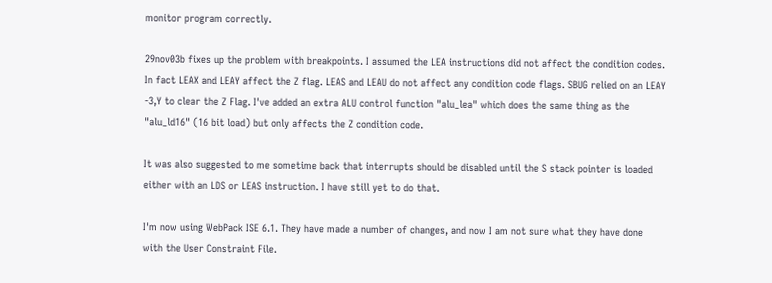monitor program correctly.

29nov03b fixes up the problem with breakpoints. I assumed the LEA instructions did not affect the condition codes. In fact LEAX and LEAY affect the Z flag. LEAS and LEAU do not affect any condition code flags. SBUG relied on an LEAY -3,Y to clear the Z Flag. I've added an extra ALU control function "alu_lea" which does the same thing as the "alu_ld16" (16 bit load) but only affects the Z condition code.

It was also suggested to me sometime back that interrupts should be disabled until the S stack pointer is loaded either with an LDS or LEAS instruction. I have still yet to do that.

I'm now using WebPack ISE 6.1. They have made a number of changes, and now I am not sure what they have done with the User Constraint File.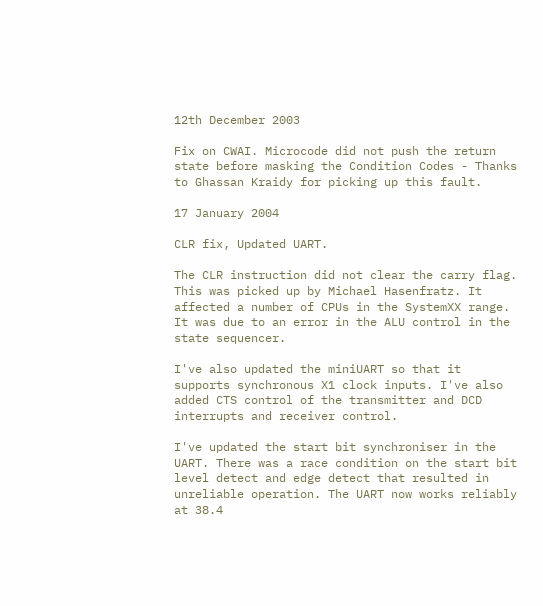12th December 2003

Fix on CWAI. Microcode did not push the return state before masking the Condition Codes - Thanks to Ghassan Kraidy for picking up this fault.

17 January 2004

CLR fix, Updated UART.

The CLR instruction did not clear the carry flag. This was picked up by Michael Hasenfratz. It affected a number of CPUs in the SystemXX range. It was due to an error in the ALU control in the state sequencer.

I've also updated the miniUART so that it supports synchronous X1 clock inputs. I've also added CTS control of the transmitter and DCD interrupts and receiver control.

I've updated the start bit synchroniser in the UART. There was a race condition on the start bit level detect and edge detect that resulted in unreliable operation. The UART now works reliably at 38.4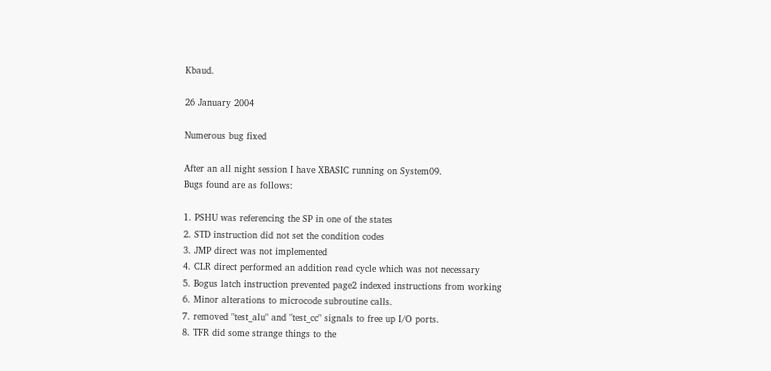Kbaud.

26 January 2004

Numerous bug fixed

After an all night session I have XBASIC running on System09.
Bugs found are as follows:

1. PSHU was referencing the SP in one of the states
2. STD instruction did not set the condition codes
3. JMP direct was not implemented
4. CLR direct performed an addition read cycle which was not necessary
5. Bogus latch instruction prevented page2 indexed instructions from working
6. Minor alterations to microcode subroutine calls.
7. removed "test_alu" and "test_cc" signals to free up I/O ports.
8. TFR did some strange things to the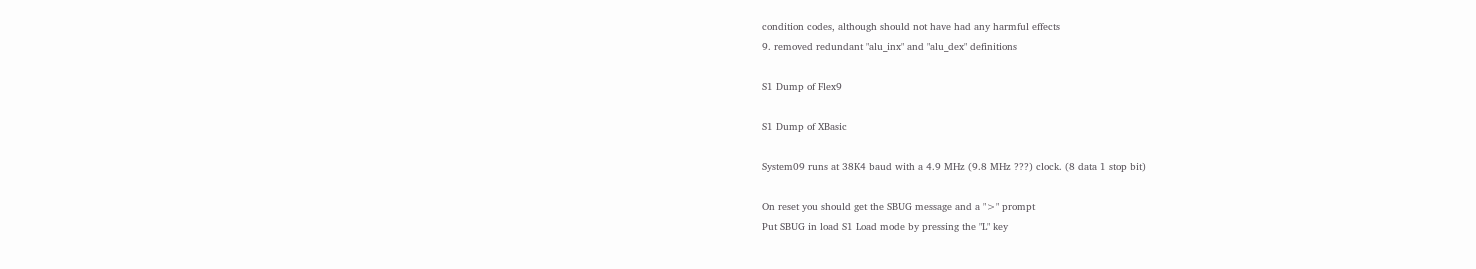condition codes, although should not have had any harmful effects
9. removed redundant "alu_inx" and "alu_dex" definitions

S1 Dump of Flex9

S1 Dump of XBasic

System09 runs at 38K4 baud with a 4.9 MHz (9.8 MHz ???) clock. (8 data 1 stop bit)

On reset you should get the SBUG message and a ">" prompt
Put SBUG in load S1 Load mode by pressing the "L" key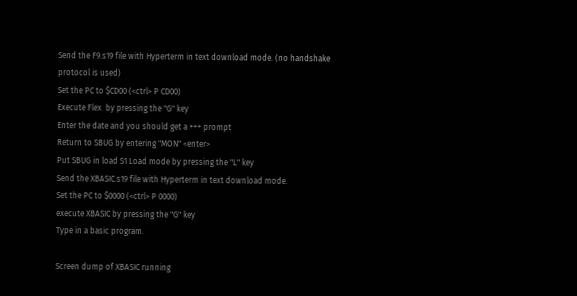Send the F9.s19 file with Hyperterm in text download mode. (no handshake protocol is used)
Set the PC to $CD00 (<ctrl> P CD00)
Execute Flex  by pressing the "G" key
Enter the date and you should get a +++ prompt
Return to SBUG by entering "MON" <enter>
Put SBUG in load S1 Load mode by pressing the "L" key
Send the XBASIC.s19 file with Hyperterm in text download mode.
Set the PC to $0000 (<ctrl> P 0000)
execute XBASIC by pressing the "G" key
Type in a basic program.

Screen dump of XBASIC running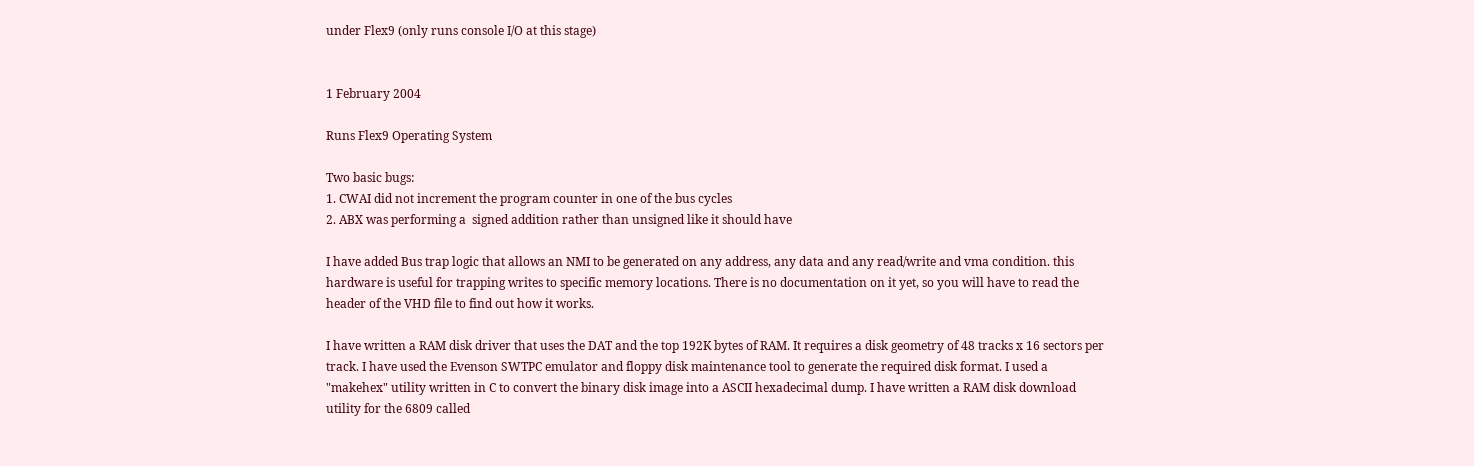under Flex9 (only runs console I/O at this stage)


1 February 2004

Runs Flex9 Operating System

Two basic bugs:
1. CWAI did not increment the program counter in one of the bus cycles
2. ABX was performing a  signed addition rather than unsigned like it should have

I have added Bus trap logic that allows an NMI to be generated on any address, any data and any read/write and vma condition. this hardware is useful for trapping writes to specific memory locations. There is no documentation on it yet, so you will have to read the header of the VHD file to find out how it works.

I have written a RAM disk driver that uses the DAT and the top 192K bytes of RAM. It requires a disk geometry of 48 tracks x 16 sectors per track. I have used the Evenson SWTPC emulator and floppy disk maintenance tool to generate the required disk format. I used a "makehex" utility written in C to convert the binary disk image into a ASCII hexadecimal dump. I have written a RAM disk download utility for the 6809 called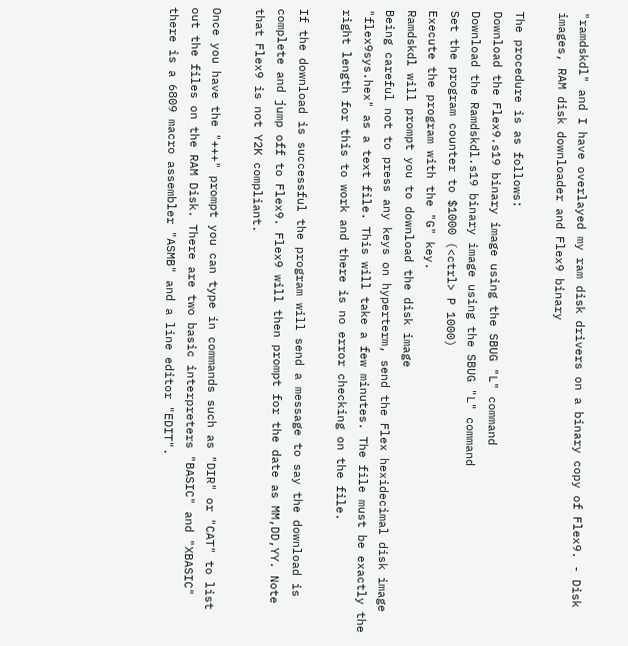"ramdskdl" and I have overlayed my ram disk drivers on a binary copy of Flex9. - Disk images, RAM disk downloader and Flex9 binary

The procedure is as follows:
Download the Flex9.s19 binary image using the SBUG "L" command
Download the Ramdskdl.s19 binary image using the SBUG "L" command
Set the program counter to $1000 (<ctrl> P 1000)
Execute the program with the "G" key.
Ramdskdl will prompt you to download the disk image
Being careful not to press any keys on hyperterm, send the Flex hexidecimal disk image "flex9sys.hex" as a text file. This will take a few minutes. The file must be exactly the right length for this to work and there is no error checking on the file.

If the download is successful the program will send a message to say the download is complete and jump off to Flex9. Flex9 will then prompt for the date as MM,DD,YY. Note that Flex9 is not Y2K compliant.

Once you have the "+++" prompt you can type in commands such as "DIR" or "CAT" to list out the files on the RAM Disk. There are two basic interpreters "BASIC" and "XBASIC" there is a 6809 macro assembler "ASMB" and a line editor "EDIT".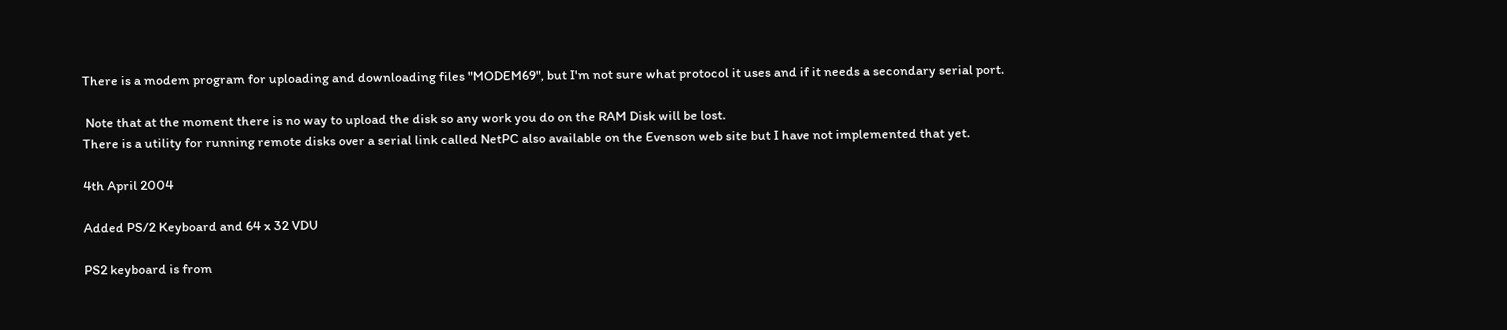There is a modem program for uploading and downloading files "MODEM69", but I'm not sure what protocol it uses and if it needs a secondary serial port.

 Note that at the moment there is no way to upload the disk so any work you do on the RAM Disk will be lost.
There is a utility for running remote disks over a serial link called NetPC also available on the Evenson web site but I have not implemented that yet.

4th April 2004

Added PS/2 Keyboard and 64 x 32 VDU

PS2 keyboard is from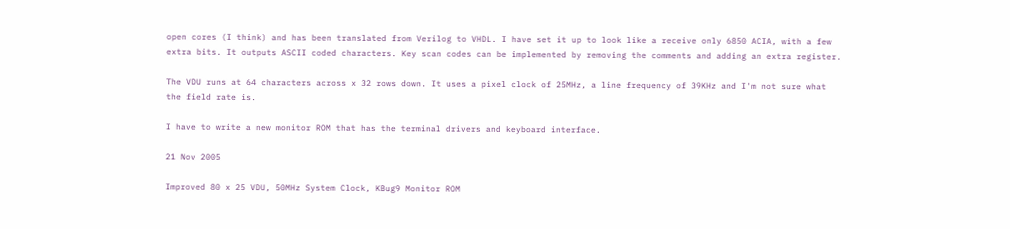open cores (I think) and has been translated from Verilog to VHDL. I have set it up to look like a receive only 6850 ACIA, with a few extra bits. It outputs ASCII coded characters. Key scan codes can be implemented by removing the comments and adding an extra register.

The VDU runs at 64 characters across x 32 rows down. It uses a pixel clock of 25MHz, a line frequency of 39KHz and I'm not sure what the field rate is.

I have to write a new monitor ROM that has the terminal drivers and keyboard interface.

21 Nov 2005

Improved 80 x 25 VDU, 50MHz System Clock, KBug9 Monitor ROM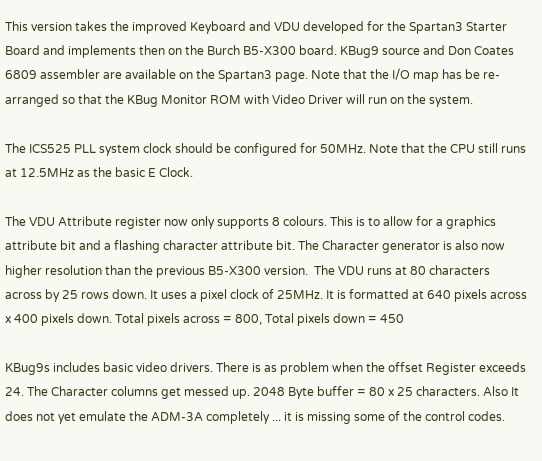This version takes the improved Keyboard and VDU developed for the Spartan3 Starter Board and implements then on the Burch B5-X300 board. KBug9 source and Don Coates 6809 assembler are available on the Spartan3 page. Note that the I/O map has be re-arranged so that the KBug Monitor ROM with Video Driver will run on the system.

The ICS525 PLL system clock should be configured for 50MHz. Note that the CPU still runs at 12.5MHz as the basic E Clock.

The VDU Attribute register now only supports 8 colours. This is to allow for a graphics attribute bit and a flashing character attribute bit. The Character generator is also now higher resolution than the previous B5-X300 version.  The VDU runs at 80 characters across by 25 rows down. It uses a pixel clock of 25MHz. It is formatted at 640 pixels across x 400 pixels down. Total pixels across = 800, Total pixels down = 450

KBug9s includes basic video drivers. There is as problem when the offset Register exceeds 24. The Character columns get messed up. 2048 Byte buffer = 80 x 25 characters. Also It does not yet emulate the ADM-3A completely ... it is missing some of the control codes.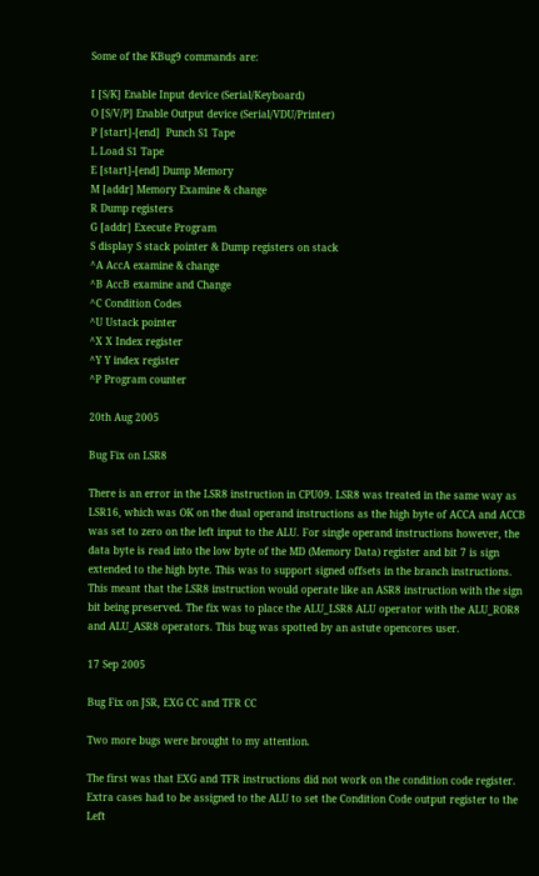Some of the KBug9 commands are:

I [S/K] Enable Input device (Serial/Keyboard)
O [S/V/P] Enable Output device (Serial/VDU/Printer)
P [start]-[end]  Punch S1 Tape
L Load S1 Tape
E [start]-[end] Dump Memory
M [addr] Memory Examine & change
R Dump registers
G [addr] Execute Program
S display S stack pointer & Dump registers on stack
^A AccA examine & change
^B AccB examine and Change
^C Condition Codes
^U Ustack pointer
^X X Index register
^Y Y index register
^P Program counter

20th Aug 2005

Bug Fix on LSR8

There is an error in the LSR8 instruction in CPU09. LSR8 was treated in the same way as LSR16, which was OK on the dual operand instructions as the high byte of ACCA and ACCB was set to zero on the left input to the ALU. For single operand instructions however, the data byte is read into the low byte of the MD (Memory Data) register and bit 7 is sign extended to the high byte. This was to support signed offsets in the branch instructions. This meant that the LSR8 instruction would operate like an ASR8 instruction with the sign bit being preserved. The fix was to place the ALU_LSR8 ALU operator with the ALU_ROR8 and ALU_ASR8 operators. This bug was spotted by an astute opencores user.

17 Sep 2005

Bug Fix on JSR, EXG CC and TFR CC

Two more bugs were brought to my attention.

The first was that EXG and TFR instructions did not work on the condition code register. Extra cases had to be assigned to the ALU to set the Condition Code output register to the Left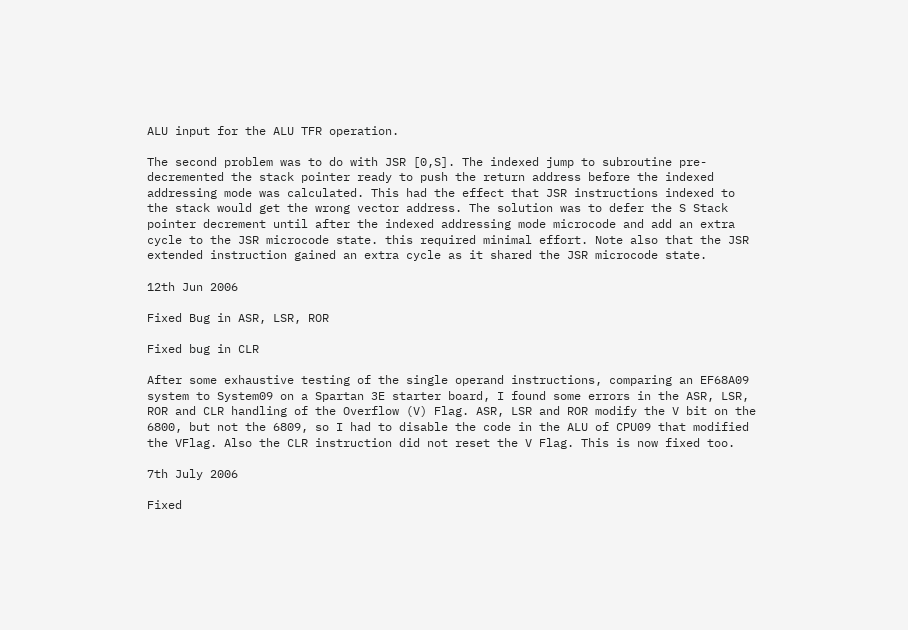ALU input for the ALU TFR operation.

The second problem was to do with JSR [0,S]. The indexed jump to subroutine pre-decremented the stack pointer ready to push the return address before the indexed addressing mode was calculated. This had the effect that JSR instructions indexed to the stack would get the wrong vector address. The solution was to defer the S Stack pointer decrement until after the indexed addressing mode microcode and add an extra cycle to the JSR microcode state. this required minimal effort. Note also that the JSR extended instruction gained an extra cycle as it shared the JSR microcode state.

12th Jun 2006

Fixed Bug in ASR, LSR, ROR

Fixed bug in CLR

After some exhaustive testing of the single operand instructions, comparing an EF68A09 system to System09 on a Spartan 3E starter board, I found some errors in the ASR, LSR, ROR and CLR handling of the Overflow (V) Flag. ASR, LSR and ROR modify the V bit on the 6800, but not the 6809, so I had to disable the code in the ALU of CPU09 that modified the VFlag. Also the CLR instruction did not reset the V Flag. This is now fixed too.

7th July 2006

Fixed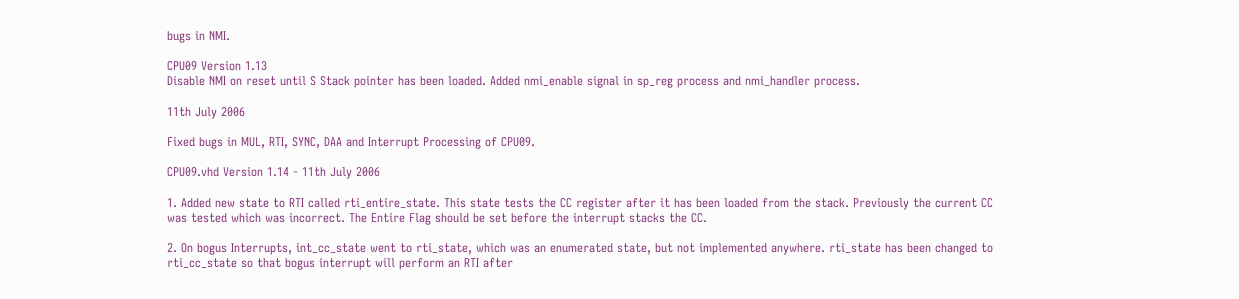bugs in NMI.

CPU09 Version 1.13
Disable NMI on reset until S Stack pointer has been loaded. Added nmi_enable signal in sp_reg process and nmi_handler process.

11th July 2006

Fixed bugs in MUL, RTI, SYNC, DAA and Interrupt Processing of CPU09.

CPU09.vhd Version 1.14 - 11th July 2006

1. Added new state to RTI called rti_entire_state. This state tests the CC register after it has been loaded from the stack. Previously the current CC was tested which was incorrect. The Entire Flag should be set before the interrupt stacks the CC.

2. On bogus Interrupts, int_cc_state went to rti_state, which was an enumerated state, but not implemented anywhere. rti_state has been changed to rti_cc_state so that bogus interrupt will perform an RTI after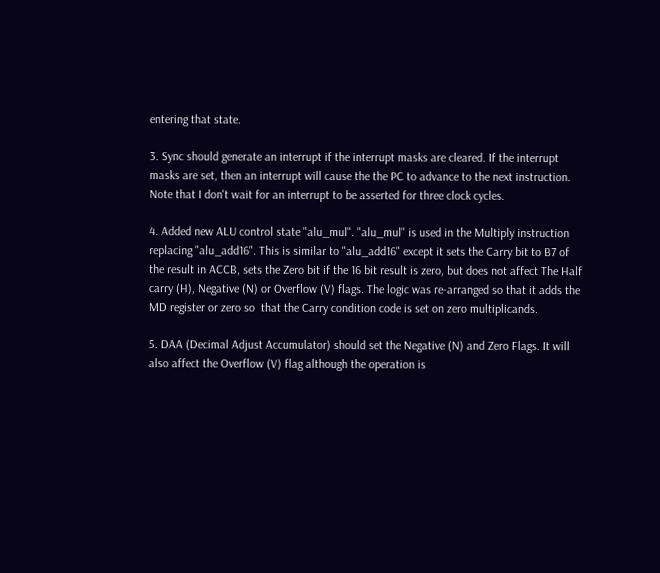entering that state.

3. Sync should generate an interrupt if the interrupt masks are cleared. If the interrupt masks are set, then an interrupt will cause the the PC to advance to the next instruction. Note that I don't wait for an interrupt to be asserted for three clock cycles.

4. Added new ALU control state "alu_mul". "alu_mul" is used in the Multiply instruction replacing "alu_add16". This is similar to "alu_add16" except it sets the Carry bit to B7 of the result in ACCB, sets the Zero bit if the 16 bit result is zero, but does not affect The Half carry (H), Negative (N) or Overflow (V) flags. The logic was re-arranged so that it adds the MD register or zero so  that the Carry condition code is set on zero multiplicands.

5. DAA (Decimal Adjust Accumulator) should set the Negative (N) and Zero Flags. It will also affect the Overflow (V) flag although the operation is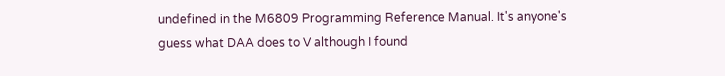undefined in the M6809 Programming Reference Manual. It's anyone's guess what DAA does to V although I found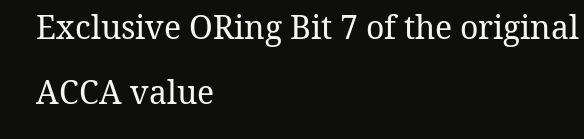Exclusive ORing Bit 7 of the original ACCA value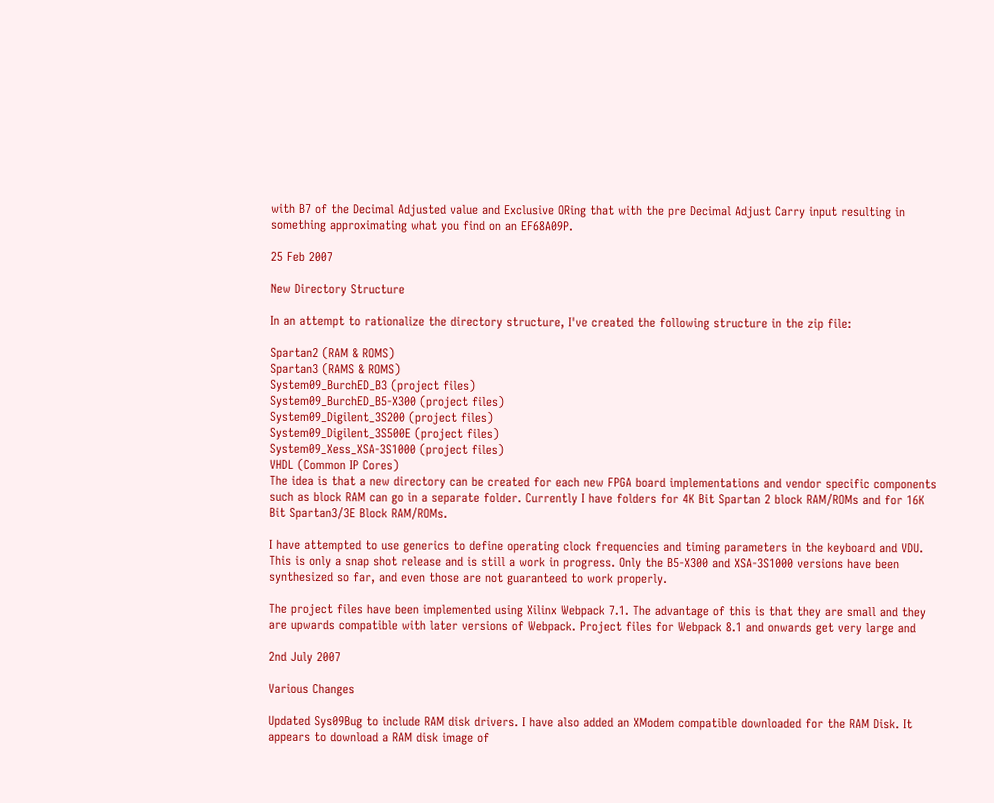with B7 of the Decimal Adjusted value and Exclusive ORing that with the pre Decimal Adjust Carry input resulting in something approximating what you find on an EF68A09P.

25 Feb 2007

New Directory Structure

In an attempt to rationalize the directory structure, I've created the following structure in the zip file:

Spartan2 (RAM & ROMS)
Spartan3 (RAMS & ROMS)
System09_BurchED_B3 (project files)
System09_BurchED_B5-X300 (project files)
System09_Digilent_3S200 (project files)
System09_Digilent_3S500E (project files)
System09_Xess_XSA-3S1000 (project files)
VHDL (Common IP Cores)
The idea is that a new directory can be created for each new FPGA board implementations and vendor specific components such as block RAM can go in a separate folder. Currently I have folders for 4K Bit Spartan 2 block RAM/ROMs and for 16K Bit Spartan3/3E Block RAM/ROMs.

I have attempted to use generics to define operating clock frequencies and timing parameters in the keyboard and VDU. This is only a snap shot release and is still a work in progress. Only the B5-X300 and XSA-3S1000 versions have been synthesized so far, and even those are not guaranteed to work properly.

The project files have been implemented using Xilinx Webpack 7.1. The advantage of this is that they are small and they are upwards compatible with later versions of Webpack. Project files for Webpack 8.1 and onwards get very large and

2nd July 2007

Various Changes

Updated Sys09Bug to include RAM disk drivers. I have also added an XModem compatible downloaded for the RAM Disk. It appears to download a RAM disk image of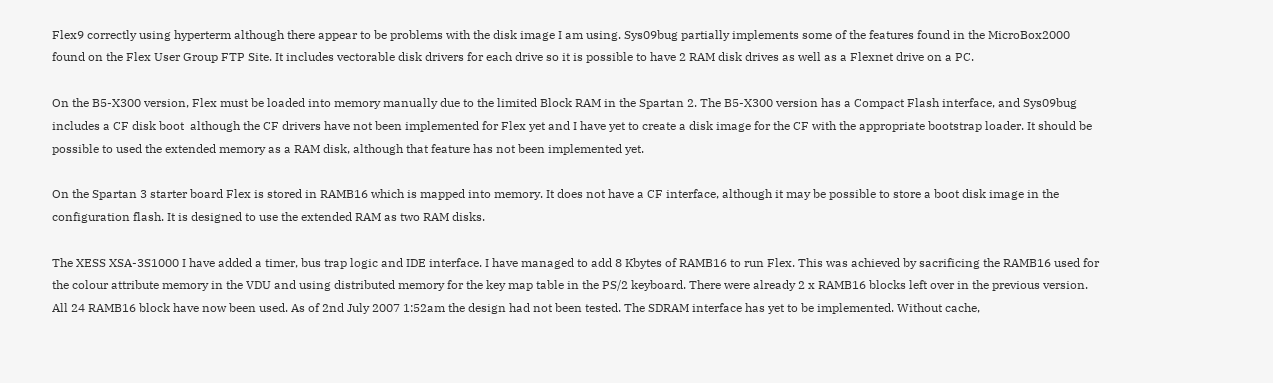Flex9 correctly using hyperterm although there appear to be problems with the disk image I am using. Sys09bug partially implements some of the features found in the MicroBox2000 found on the Flex User Group FTP Site. It includes vectorable disk drivers for each drive so it is possible to have 2 RAM disk drives as well as a Flexnet drive on a PC.

On the B5-X300 version, Flex must be loaded into memory manually due to the limited Block RAM in the Spartan 2. The B5-X300 version has a Compact Flash interface, and Sys09bug includes a CF disk boot  although the CF drivers have not been implemented for Flex yet and I have yet to create a disk image for the CF with the appropriate bootstrap loader. It should be possible to used the extended memory as a RAM disk, although that feature has not been implemented yet.

On the Spartan 3 starter board Flex is stored in RAMB16 which is mapped into memory. It does not have a CF interface, although it may be possible to store a boot disk image in the configuration flash. It is designed to use the extended RAM as two RAM disks.

The XESS XSA-3S1000 I have added a timer, bus trap logic and IDE interface. I have managed to add 8 Kbytes of RAMB16 to run Flex. This was achieved by sacrificing the RAMB16 used for the colour attribute memory in the VDU and using distributed memory for the key map table in the PS/2 keyboard. There were already 2 x RAMB16 blocks left over in the previous version. All 24 RAMB16 block have now been used. As of 2nd July 2007 1:52am the design had not been tested. The SDRAM interface has yet to be implemented. Without cache,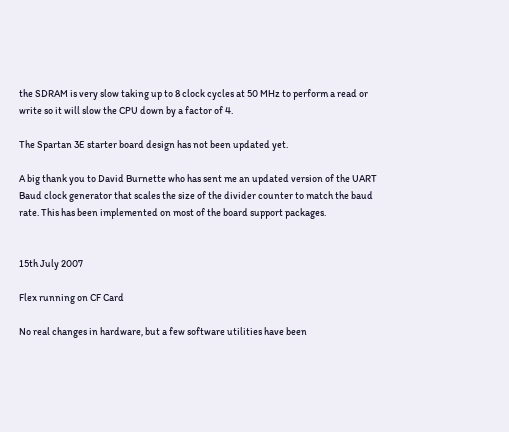the SDRAM is very slow taking up to 8 clock cycles at 50 MHz to perform a read or write so it will slow the CPU down by a factor of 4.

The Spartan 3E starter board design has not been updated yet.

A big thank you to David Burnette who has sent me an updated version of the UART Baud clock generator that scales the size of the divider counter to match the baud rate. This has been implemented on most of the board support packages.


15th July 2007

Flex running on CF Card

No real changes in hardware, but a few software utilities have been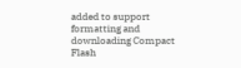added to support formatting and downloading Compact Flash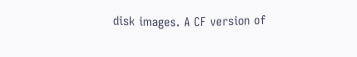disk images. A CF version of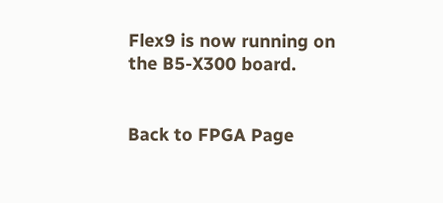Flex9 is now running on the B5-X300 board.


Back to FPGA Page